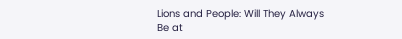Lions and People: Will They Always Be at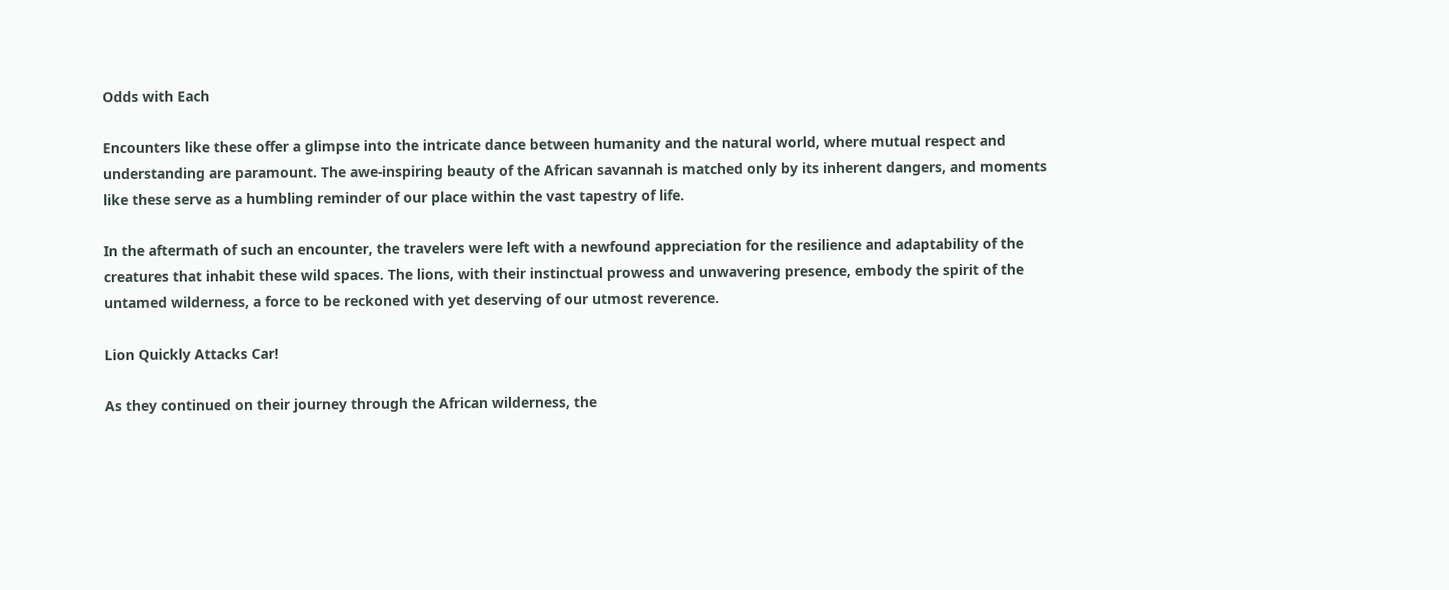Odds with Each

Encounters like these offer a glimpse into the intricate dance between humanity and the natural world, where mutual respect and understanding are paramount. The awe-inspiring beauty of the African savannah is matched only by its inherent dangers, and moments like these serve as a humbling reminder of our place within the vast tapestry of life.

In the aftermath of such an encounter, the travelers were left with a newfound appreciation for the resilience and adaptability of the creatures that inhabit these wild spaces. The lions, with their instinctual prowess and unwavering presence, embody the spirit of the untamed wilderness, a force to be reckoned with yet deserving of our utmost reverence.

Lion Quickly Attacks Car!

As they continued on their journey through the African wilderness, the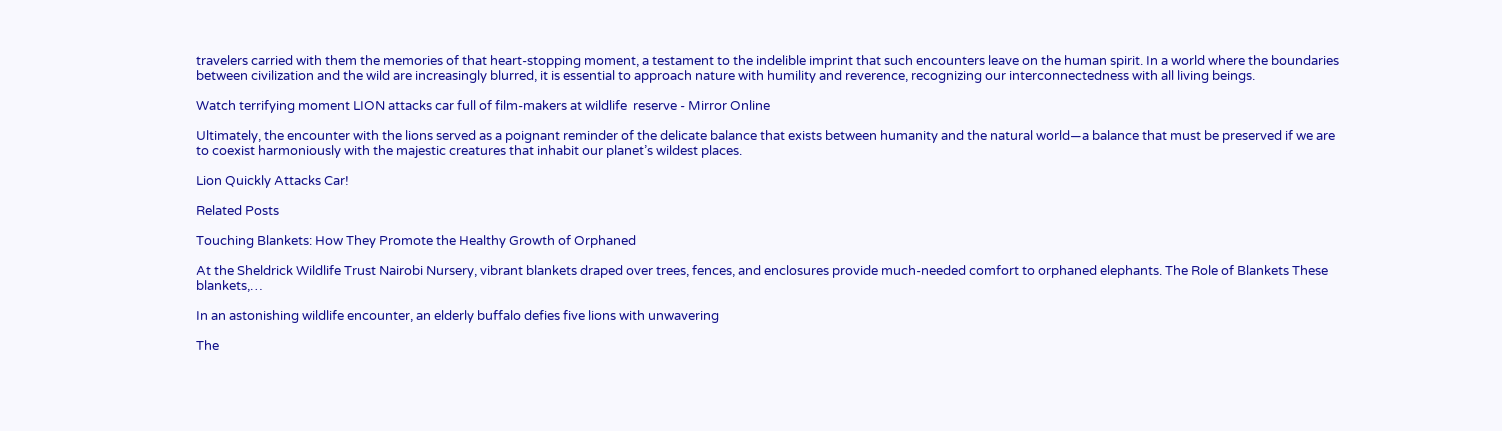travelers carried with them the memories of that heart-stopping moment, a testament to the indelible imprint that such encounters leave on the human spirit. In a world where the boundaries between civilization and the wild are increasingly blurred, it is essential to approach nature with humility and reverence, recognizing our interconnectedness with all living beings.

Watch terrifying moment LION attacks car full of film-makers at wildlife  reserve - Mirror Online

Ultimately, the encounter with the lions served as a poignant reminder of the delicate balance that exists between humanity and the natural world—a balance that must be preserved if we are to coexist harmoniously with the majestic creatures that inhabit our planet’s wildest places.

Lion Quickly Attacks Car!

Related Posts

Touching Blankets: How They Promote the Healthy Growth of Orphaned

At the Sheldrick Wildlife Trust Nairobi Nursery, vibrant blankets draped over trees, fences, and enclosures provide much-needed comfort to orphaned elephants. The Role of Blankets These blankets,…

In an astonishing wildlife encounter, an elderly buffalo defies five lions with unwavering

The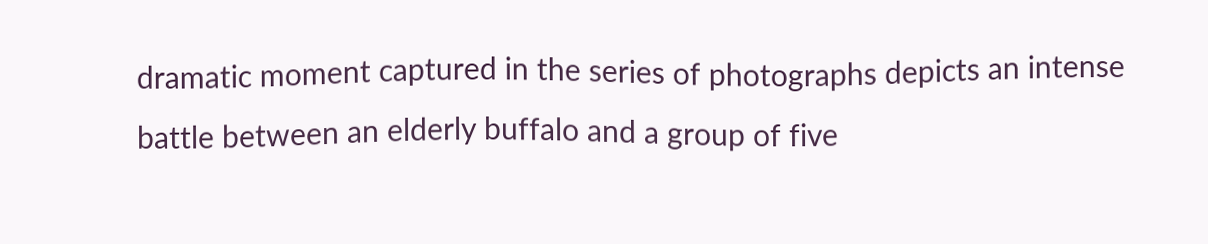dramatic moment captured in the series of photographs depicts an intense battle between an elderly buffalo and a group of five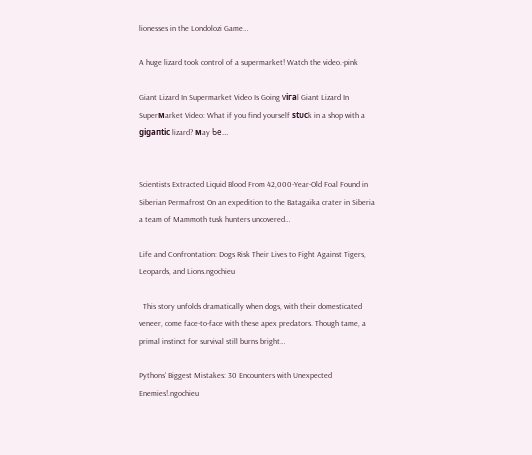lionesses in the Londolozi Game…

A huge lizard took control of a supermarket! Watch the video.-pink

Giant Lizard In Supermarket Video Is Going ⱱігаl Giant Lizard In Superмarket Video: What if you find yourself ѕtᴜсk in a shop with a ɡіɡапtіс lizard? мay Ƅe…


Scientists Extracted Liquid Blood From 42,000-Year-Old Foal Found in Siberian Permafrost On an expedition to the Batagaika crater in Siberia a team of Mammoth tusk hunters uncovered…

Life and Confrontation: Dogs Risk Their Lives to Fight Against Tigers, Leopards, and Lions.ngochieu

  This story unfolds dramatically when dogs, with their domesticated veneer, come face-to-face with these apex predators. Though tame, a primal instinct for survival still burns bright…

Pythons’ Biggest Mistakes: 30 Encounters with Unexpected Enemies!.ngochieu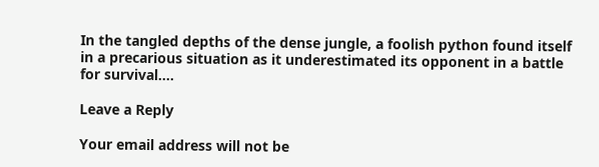In the tangled depths of the dense jungle, a foolish python found itself in a precarious situation as it underestimated its opponent in a battle for survival….

Leave a Reply

Your email address will not be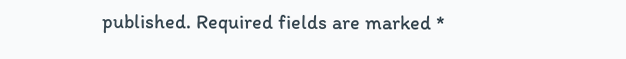published. Required fields are marked *